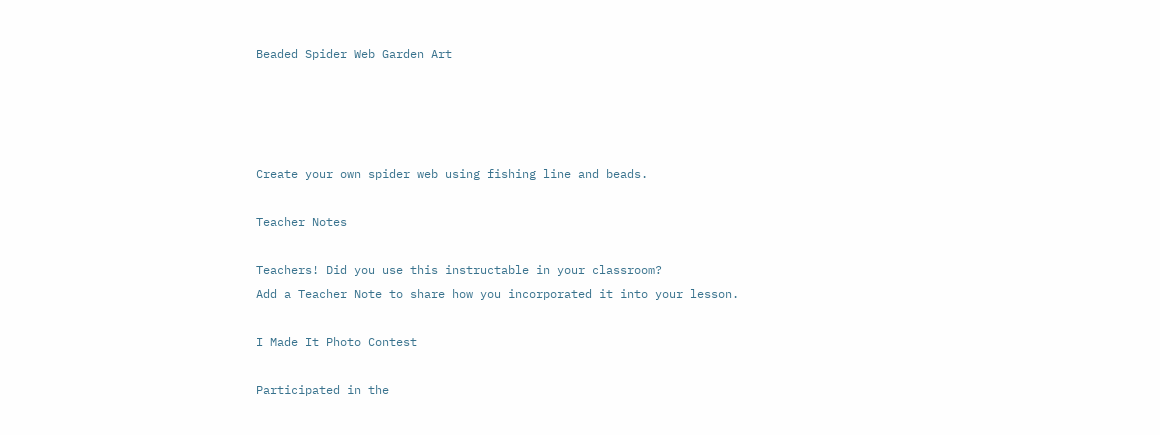Beaded Spider Web Garden Art




Create your own spider web using fishing line and beads.

Teacher Notes

Teachers! Did you use this instructable in your classroom?
Add a Teacher Note to share how you incorporated it into your lesson.

I Made It Photo Contest

Participated in the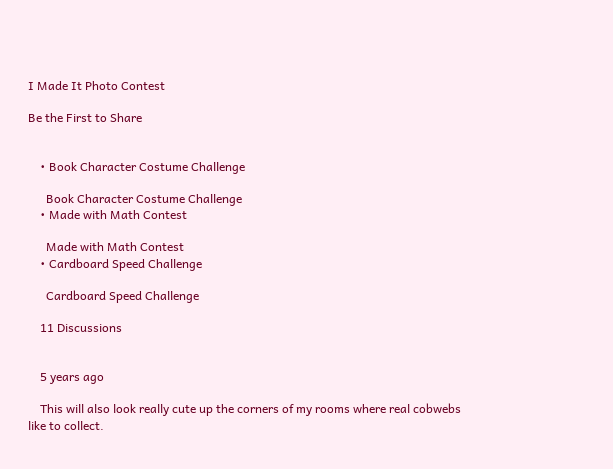I Made It Photo Contest

Be the First to Share


    • Book Character Costume Challenge

      Book Character Costume Challenge
    • Made with Math Contest

      Made with Math Contest
    • Cardboard Speed Challenge

      Cardboard Speed Challenge

    11 Discussions


    5 years ago

    This will also look really cute up the corners of my rooms where real cobwebs like to collect.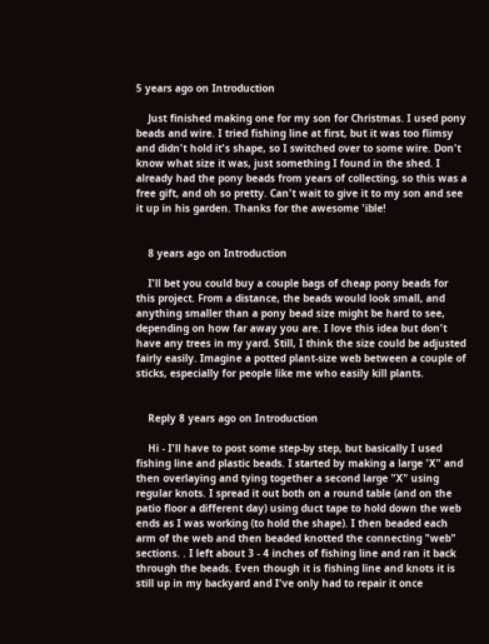5 years ago on Introduction

    Just finished making one for my son for Christmas. I used pony beads and wire. I tried fishing line at first, but it was too flimsy and didn't hold it's shape, so I switched over to some wire. Don't know what size it was, just something I found in the shed. I already had the pony beads from years of collecting, so this was a free gift, and oh so pretty. Can't wait to give it to my son and see it up in his garden. Thanks for the awesome 'ible!


    8 years ago on Introduction

    I'll bet you could buy a couple bags of cheap pony beads for this project. From a distance, the beads would look small, and anything smaller than a pony bead size might be hard to see, depending on how far away you are. I love this idea but don't have any trees in my yard. Still, I think the size could be adjusted fairly easily. Imagine a potted plant-size web between a couple of sticks, especially for people like me who easily kill plants.


    Reply 8 years ago on Introduction

    Hi - I'll have to post some step-by step, but basically I used fishing line and plastic beads. I started by making a large 'X" and then overlaying and tying together a second large "X" using regular knots. I spread it out both on a round table (and on the patio floor a different day) using duct tape to hold down the web ends as I was working (to hold the shape). I then beaded each arm of the web and then beaded knotted the connecting "web" sections. . I left about 3 - 4 inches of fishing line and ran it back through the beads. Even though it is fishing line and knots it is still up in my backyard and I've only had to repair it once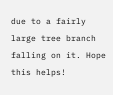due to a fairly large tree branch falling on it. Hope this helps!